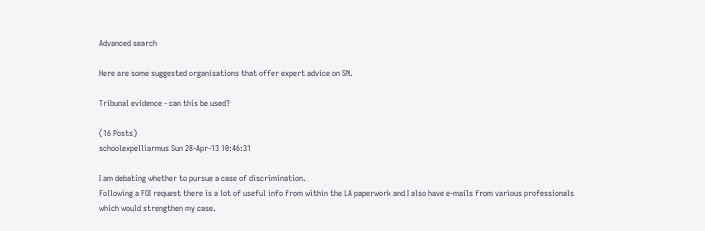Advanced search

Here are some suggested organisations that offer expert advice on SN.

Tribunal evidence - can this be used?

(16 Posts)
schoolexpelliarmus Sun 28-Apr-13 10:46:31

I am debating whether to pursue a case of discrimination.
Following a FOI request there is a lot of useful info from within the LA paperwork and I also have e-mails from various professionals which would strengthen my case.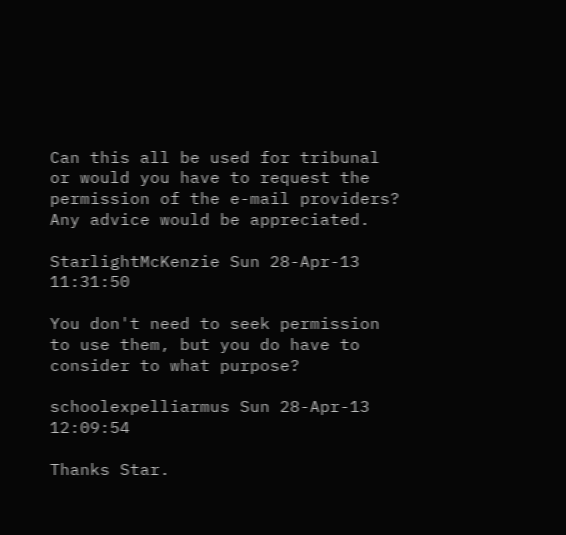Can this all be used for tribunal or would you have to request the permission of the e-mail providers?
Any advice would be appreciated.

StarlightMcKenzie Sun 28-Apr-13 11:31:50

You don't need to seek permission to use them, but you do have to consider to what purpose?

schoolexpelliarmus Sun 28-Apr-13 12:09:54

Thanks Star.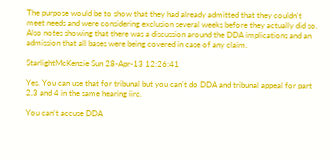The purpose would be to show that they had already admitted that they couldn't meet needs and were considering exclusion several weeks before they actually did so. Also notes showing that there was a discussion around the DDA implications and an admission that all bases were being covered in case of any claim.

StarlightMcKenzie Sun 28-Apr-13 12:26:41

Yes. You can use that for tribunal but you can't do DDA and tribunal appeal for part 2,3 and 4 in the same hearing iirc.

You can't accuse DDA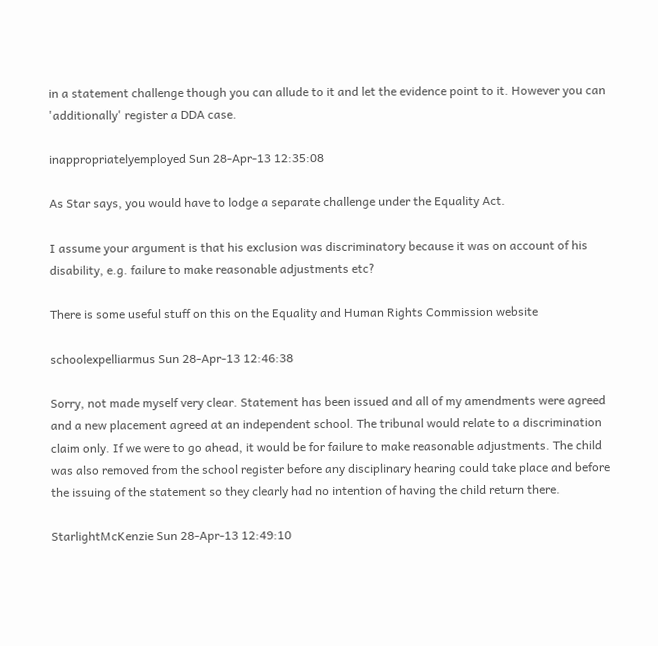in a statement challenge though you can allude to it and let the evidence point to it. However you can 'additionally' register a DDA case.

inappropriatelyemployed Sun 28-Apr-13 12:35:08

As Star says, you would have to lodge a separate challenge under the Equality Act.

I assume your argument is that his exclusion was discriminatory because it was on account of his disability, e.g. failure to make reasonable adjustments etc?

There is some useful stuff on this on the Equality and Human Rights Commission website

schoolexpelliarmus Sun 28-Apr-13 12:46:38

Sorry, not made myself very clear. Statement has been issued and all of my amendments were agreed and a new placement agreed at an independent school. The tribunal would relate to a discrimination claim only. If we were to go ahead, it would be for failure to make reasonable adjustments. The child was also removed from the school register before any disciplinary hearing could take place and before the issuing of the statement so they clearly had no intention of having the child return there.

StarlightMcKenzie Sun 28-Apr-13 12:49:10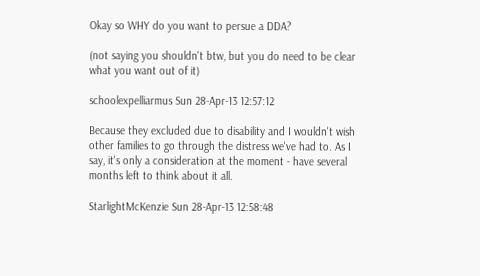Okay so WHY do you want to persue a DDA?

(not saying you shouldn't btw, but you do need to be clear what you want out of it)

schoolexpelliarmus Sun 28-Apr-13 12:57:12

Because they excluded due to disability and I wouldn't wish other families to go through the distress we've had to. As I say, it's only a consideration at the moment - have several months left to think about it all.

StarlightMcKenzie Sun 28-Apr-13 12:58:48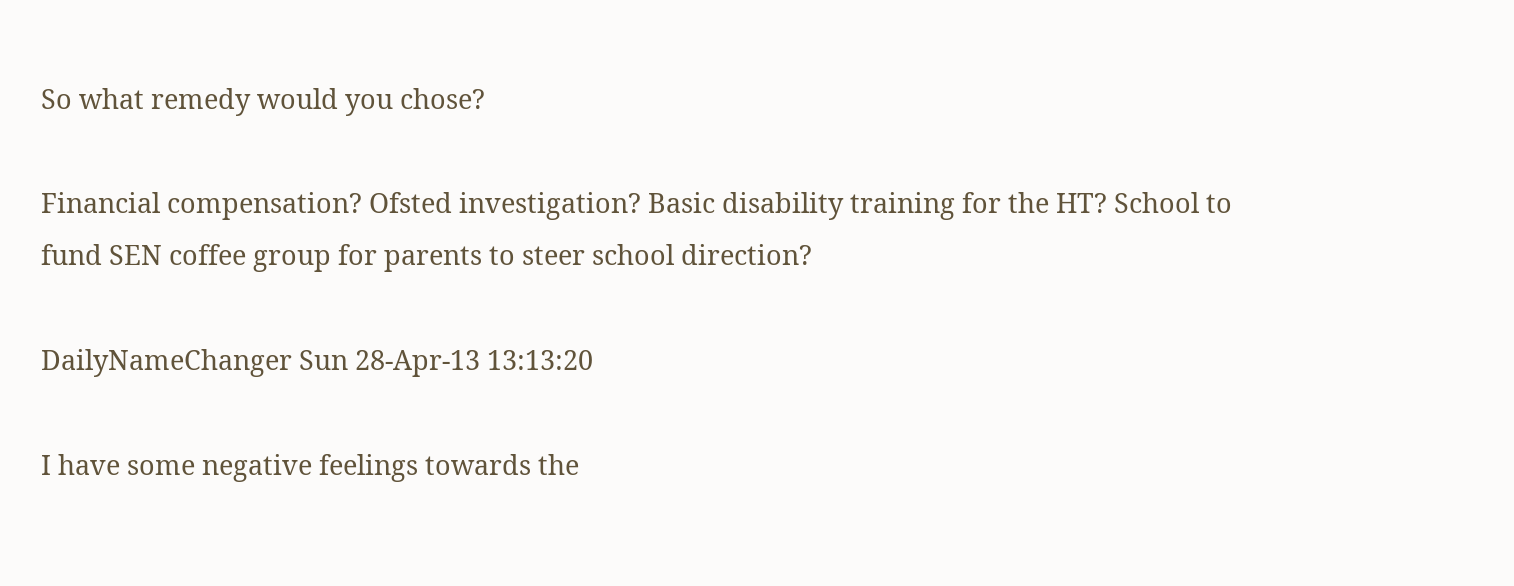So what remedy would you chose?

Financial compensation? Ofsted investigation? Basic disability training for the HT? School to fund SEN coffee group for parents to steer school direction?

DailyNameChanger Sun 28-Apr-13 13:13:20

I have some negative feelings towards the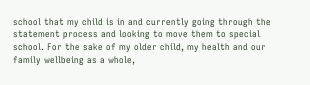school that my child is in and currently going through the statement process and looking to move them to special school. For the sake of my older child, my health and our family wellbeing as a whole,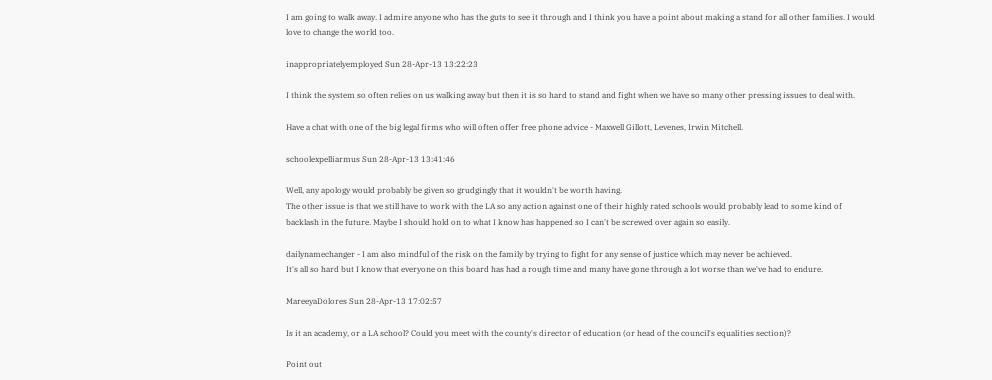I am going to walk away. I admire anyone who has the guts to see it through and I think you have a point about making a stand for all other families. I would love to change the world too.

inappropriatelyemployed Sun 28-Apr-13 13:22:23

I think the system so often relies on us walking away but then it is so hard to stand and fight when we have so many other pressing issues to deal with.

Have a chat with one of the big legal firms who will often offer free phone advice - Maxwell Gillott, Levenes, Irwin Mitchell.

schoolexpelliarmus Sun 28-Apr-13 13:41:46

Well, any apology would probably be given so grudgingly that it wouldn't be worth having.
The other issue is that we still have to work with the LA so any action against one of their highly rated schools would probably lead to some kind of backlash in the future. Maybe I should hold on to what I know has happened so I can't be screwed over again so easily.

dailynamechanger - I am also mindful of the risk on the family by trying to fight for any sense of justice which may never be achieved.
It's all so hard but I know that everyone on this board has had a rough time and many have gone through a lot worse than we've had to endure.

MareeyaDolores Sun 28-Apr-13 17:02:57

Is it an academy, or a LA school? Could you meet with the county's director of education (or head of the council's equalities section)?

Point out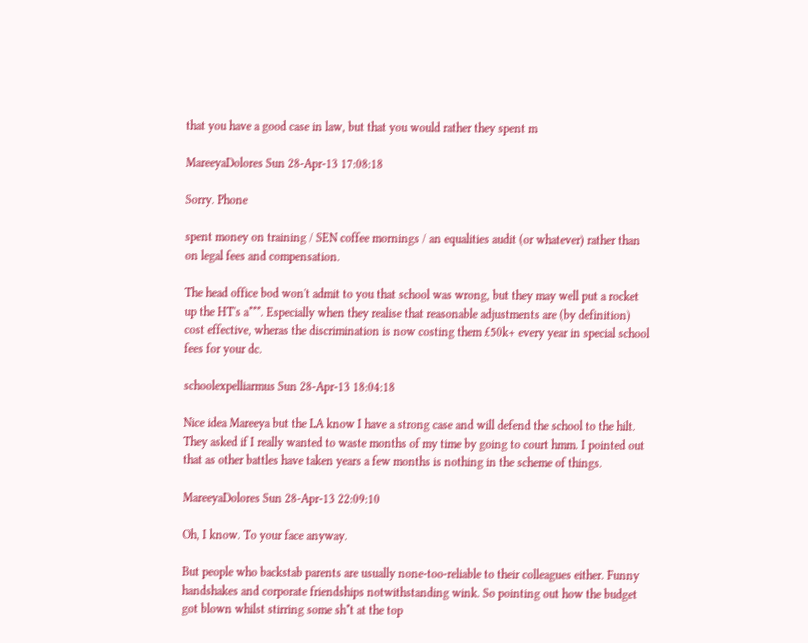that you have a good case in law, but that you would rather they spent m

MareeyaDolores Sun 28-Apr-13 17:08:18

Sorry. Phone

spent money on training / SEN coffee mornings / an equalities audit (or whatever) rather than on legal fees and compensation.

The head office bod won't admit to you that school was wrong, but they may well put a rocket up the HT's a***. Especially when they realise that reasonable adjustments are (by definition) cost effective, wheras the discrimination is now costing them £50k+ every year in special school fees for your dc.

schoolexpelliarmus Sun 28-Apr-13 18:04:18

Nice idea Mareeya but the LA know I have a strong case and will defend the school to the hilt. They asked if I really wanted to waste months of my time by going to court hmm. I pointed out that as other battles have taken years a few months is nothing in the scheme of things.

MareeyaDolores Sun 28-Apr-13 22:09:10

Oh, I know. To your face anyway.

But people who backstab parents are usually none-too-reliable to their colleagues either. Funny handshakes and corporate friendships notwithstanding wink. So pointing out how the budget got blown whilst stirring some sh*t at the top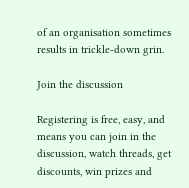of an organisation sometimes results in trickle-down grin.

Join the discussion

Registering is free, easy, and means you can join in the discussion, watch threads, get discounts, win prizes and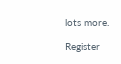lots more.

Register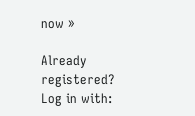now »

Already registered? Log in with: